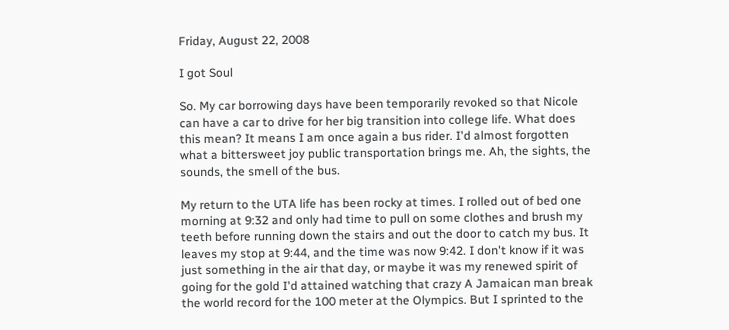Friday, August 22, 2008

I got Soul

So. My car borrowing days have been temporarily revoked so that Nicole can have a car to drive for her big transition into college life. What does this mean? It means I am once again a bus rider. I'd almost forgotten what a bittersweet joy public transportation brings me. Ah, the sights, the sounds, the smell of the bus.

My return to the UTA life has been rocky at times. I rolled out of bed one morning at 9:32 and only had time to pull on some clothes and brush my teeth before running down the stairs and out the door to catch my bus. It leaves my stop at 9:44, and the time was now 9:42. I don't know if it was just something in the air that day, or maybe it was my renewed spirit of going for the gold I'd attained watching that crazy A Jamaican man break the world record for the 100 meter at the Olympics. But I sprinted to the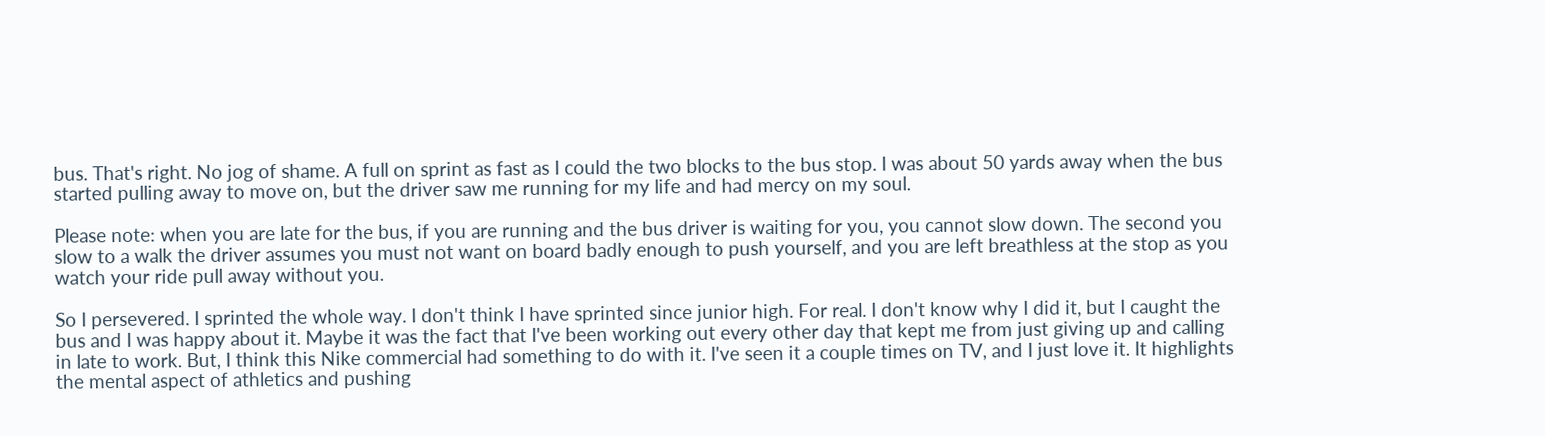bus. That's right. No jog of shame. A full on sprint as fast as I could the two blocks to the bus stop. I was about 50 yards away when the bus started pulling away to move on, but the driver saw me running for my life and had mercy on my soul.

Please note: when you are late for the bus, if you are running and the bus driver is waiting for you, you cannot slow down. The second you slow to a walk the driver assumes you must not want on board badly enough to push yourself, and you are left breathless at the stop as you watch your ride pull away without you.

So I persevered. I sprinted the whole way. I don't think I have sprinted since junior high. For real. I don't know why I did it, but I caught the bus and I was happy about it. Maybe it was the fact that I've been working out every other day that kept me from just giving up and calling in late to work. But, I think this Nike commercial had something to do with it. I've seen it a couple times on TV, and I just love it. It highlights the mental aspect of athletics and pushing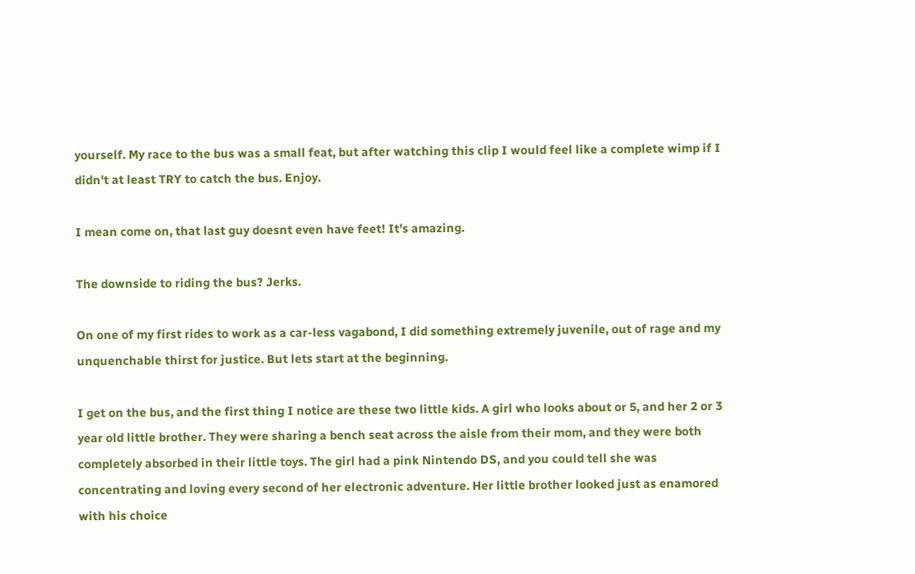yourself. My race to the bus was a small feat, but after watching this clip I would feel like a complete wimp if I didn't at least TRY to catch the bus. Enjoy.

I mean come on, that last guy doesnt even have feet! It's amazing.

The downside to riding the bus? Jerks.

On one of my first rides to work as a car-less vagabond, I did something extremely juvenile, out of rage and my unquenchable thirst for justice. But lets start at the beginning.

I get on the bus, and the first thing I notice are these two little kids. A girl who looks about or 5, and her 2 or 3 year old little brother. They were sharing a bench seat across the aisle from their mom, and they were both completely absorbed in their little toys. The girl had a pink Nintendo DS, and you could tell she was concentrating and loving every second of her electronic adventure. Her little brother looked just as enamored with his choice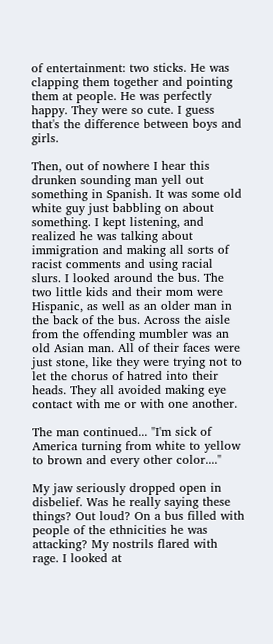of entertainment: two sticks. He was clapping them together and pointing them at people. He was perfectly happy. They were so cute. I guess that's the difference between boys and girls.

Then, out of nowhere I hear this drunken sounding man yell out something in Spanish. It was some old white guy just babbling on about something. I kept listening, and realized he was talking about immigration and making all sorts of racist comments and using racial slurs. I looked around the bus. The two little kids and their mom were Hispanic, as well as an older man in the back of the bus. Across the aisle from the offending mumbler was an old Asian man. All of their faces were just stone, like they were trying not to let the chorus of hatred into their heads. They all avoided making eye contact with me or with one another.

The man continued... "I'm sick of America turning from white to yellow to brown and every other color...."

My jaw seriously dropped open in disbelief. Was he really saying these things? Out loud? On a bus filled with people of the ethnicities he was attacking? My nostrils flared with rage. I looked at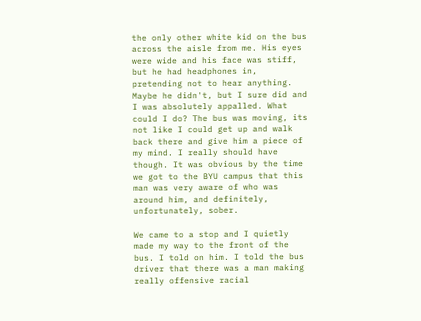the only other white kid on the bus across the aisle from me. His eyes were wide and his face was stiff, but he had headphones in, pretending not to hear anything. Maybe he didn't, but I sure did and I was absolutely appalled. What could I do? The bus was moving, its not like I could get up and walk back there and give him a piece of my mind. I really should have though. It was obvious by the time we got to the BYU campus that this man was very aware of who was around him, and definitely, unfortunately, sober.

We came to a stop and I quietly made my way to the front of the bus. I told on him. I told the bus driver that there was a man making really offensive racial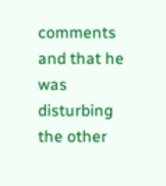comments and that he was disturbing the other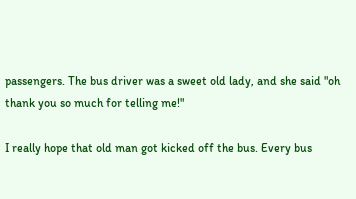passengers. The bus driver was a sweet old lady, and she said "oh thank you so much for telling me!"

I really hope that old man got kicked off the bus. Every bus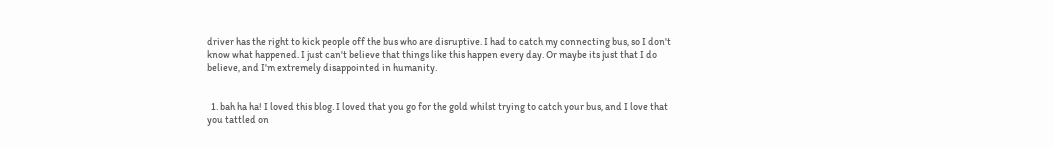driver has the right to kick people off the bus who are disruptive. I had to catch my connecting bus, so I don't know what happened. I just can't believe that things like this happen every day. Or maybe its just that I do believe, and I'm extremely disappointed in humanity.


  1. bah ha ha! I loved this blog. I loved that you go for the gold whilst trying to catch your bus, and I love that you tattled on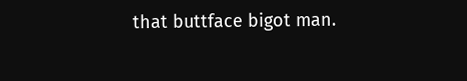that buttface bigot man.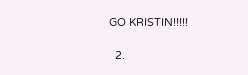GO KRISTIN!!!!!

  2.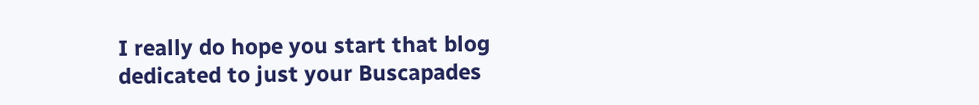I really do hope you start that blog dedicated to just your Buscapades